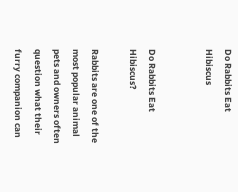Do Rabbits Eat Hibiscus


Do Rabbits Eat Hibiscus?

Rabbits are one of the most popular animal pets and owners often question what their furry companion can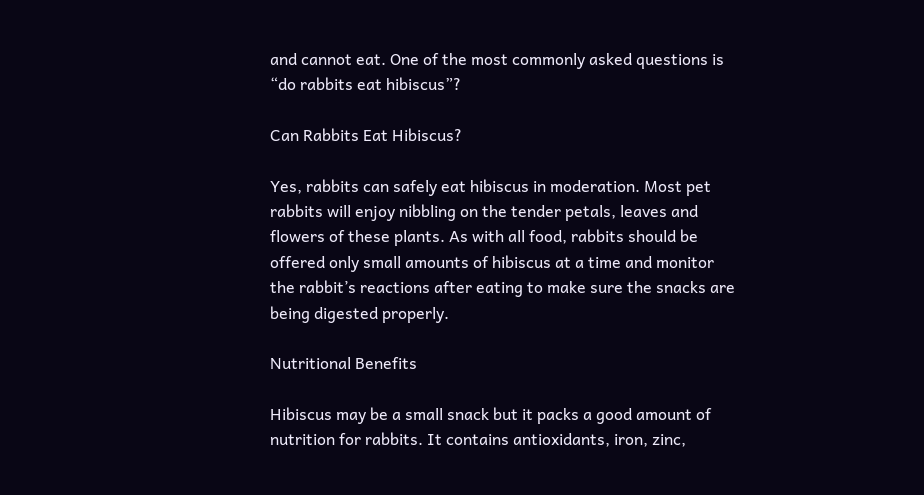and cannot eat. One of the most commonly asked questions is “do rabbits eat hibiscus”?

Can Rabbits Eat Hibiscus?

Yes, rabbits can safely eat hibiscus in moderation. Most pet rabbits will enjoy nibbling on the tender petals, leaves and flowers of these plants. As with all food, rabbits should be offered only small amounts of hibiscus at a time and monitor the rabbit’s reactions after eating to make sure the snacks are being digested properly.

Nutritional Benefits

Hibiscus may be a small snack but it packs a good amount of nutrition for rabbits. It contains antioxidants, iron, zinc,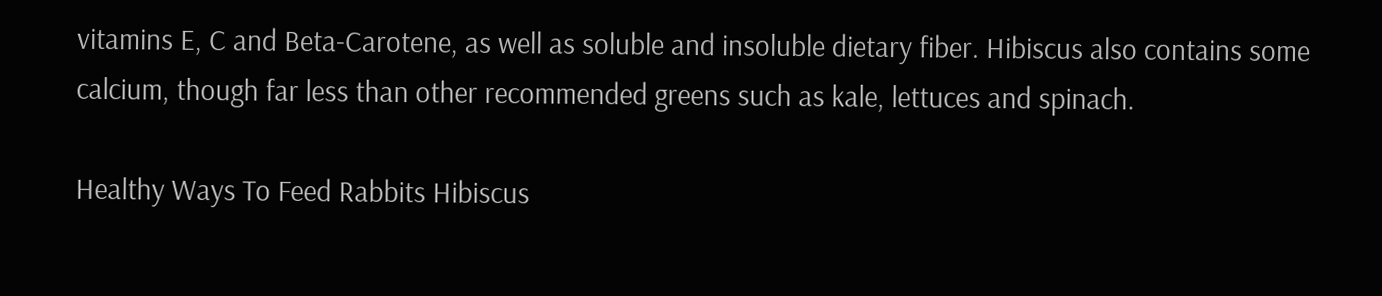vitamins E, C and Beta-Carotene, as well as soluble and insoluble dietary fiber. Hibiscus also contains some calcium, though far less than other recommended greens such as kale, lettuces and spinach.

Healthy Ways To Feed Rabbits Hibiscus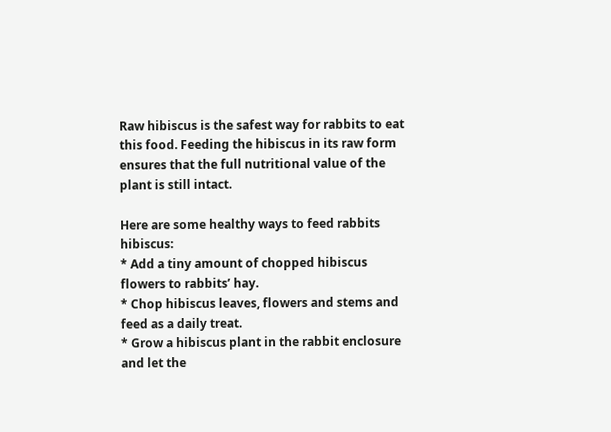Raw hibiscus is the safest way for rabbits to eat this food. Feeding the hibiscus in its raw form ensures that the full nutritional value of the plant is still intact.

Here are some healthy ways to feed rabbits hibiscus:
* Add a tiny amount of chopped hibiscus flowers to rabbits’ hay.
* Chop hibiscus leaves, flowers and stems and feed as a daily treat.
* Grow a hibiscus plant in the rabbit enclosure and let the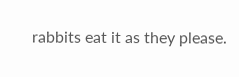rabbits eat it as they please.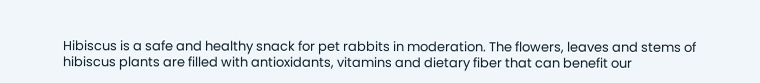Hibiscus is a safe and healthy snack for pet rabbits in moderation. The flowers, leaves and stems of hibiscus plants are filled with antioxidants, vitamins and dietary fiber that can benefit our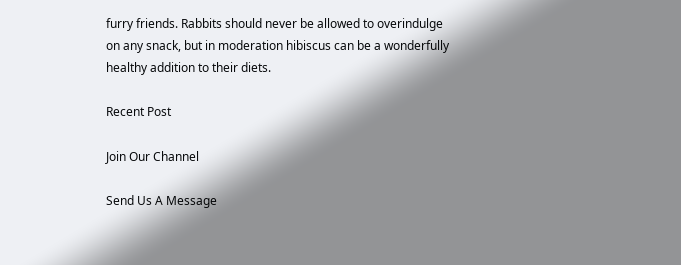furry friends. Rabbits should never be allowed to overindulge on any snack, but in moderation hibiscus can be a wonderfully healthy addition to their diets.

Recent Post

Join Our Channel

Send Us A Message